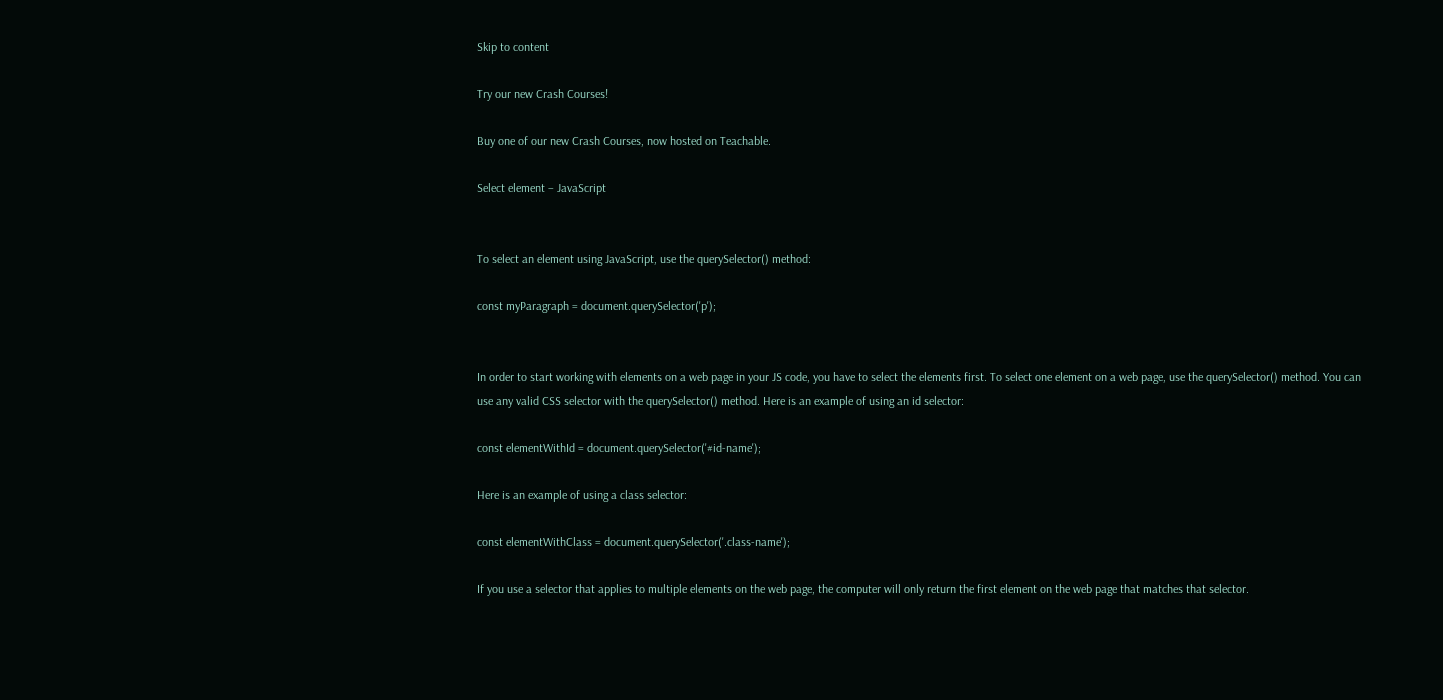Skip to content

Try our new Crash Courses!

Buy one of our new Crash Courses, now hosted on Teachable.

Select element – JavaScript


To select an element using JavaScript, use the querySelector() method:

const myParagraph = document.querySelector('p');


In order to start working with elements on a web page in your JS code, you have to select the elements first. To select one element on a web page, use the querySelector() method. You can use any valid CSS selector with the querySelector() method. Here is an example of using an id selector:

const elementWithId = document.querySelector('#id-name');

Here is an example of using a class selector:

const elementWithClass = document.querySelector('.class-name');

If you use a selector that applies to multiple elements on the web page, the computer will only return the first element on the web page that matches that selector.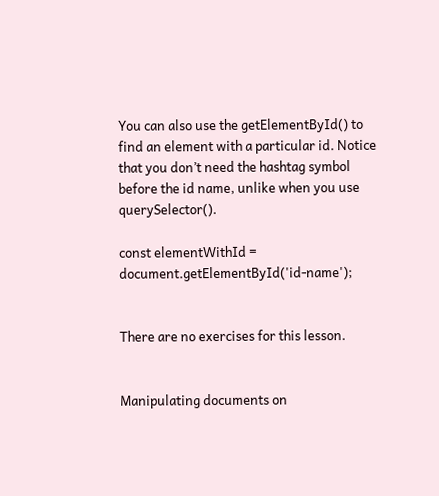You can also use the getElementById() to find an element with a particular id. Notice that you don’t need the hashtag symbol before the id name, unlike when you use querySelector().

const elementWithId = document.getElementById('id-name');


There are no exercises for this lesson.


Manipulating documents on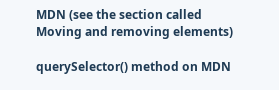MDN (see the section called Moving and removing elements)

querySelector() method on MDN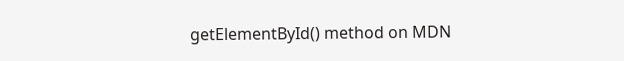getElementById() method on MDN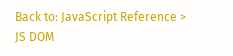Back to: JavaScript Reference > JS DOM